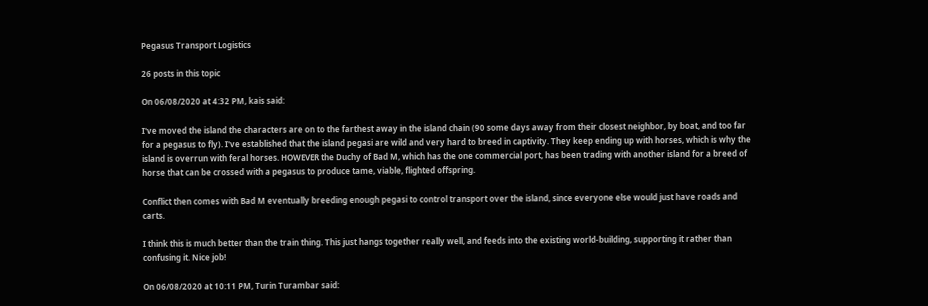Pegasus Transport Logistics

26 posts in this topic

On 06/08/2020 at 4:32 PM, kais said:

I've moved the island the characters are on to the farthest away in the island chain (90 some days away from their closest neighbor, by boat, and too far for a pegasus to fly). I've established that the island pegasi are wild and very hard to breed in captivity. They keep ending up with horses, which is why the island is overrun with feral horses. HOWEVER the Duchy of Bad M, which has the one commercial port, has been trading with another island for a breed of horse that can be crossed with a pegasus to produce tame, viable, flighted offspring.

Conflict then comes with Bad M eventually breeding enough pegasi to control transport over the island, since everyone else would just have roads and carts.

I think this is much better than the train thing. This just hangs together really well, and feeds into the existing world-building, supporting it rather than confusing it. Nice job!

On 06/08/2020 at 10:11 PM, Turin Turambar said: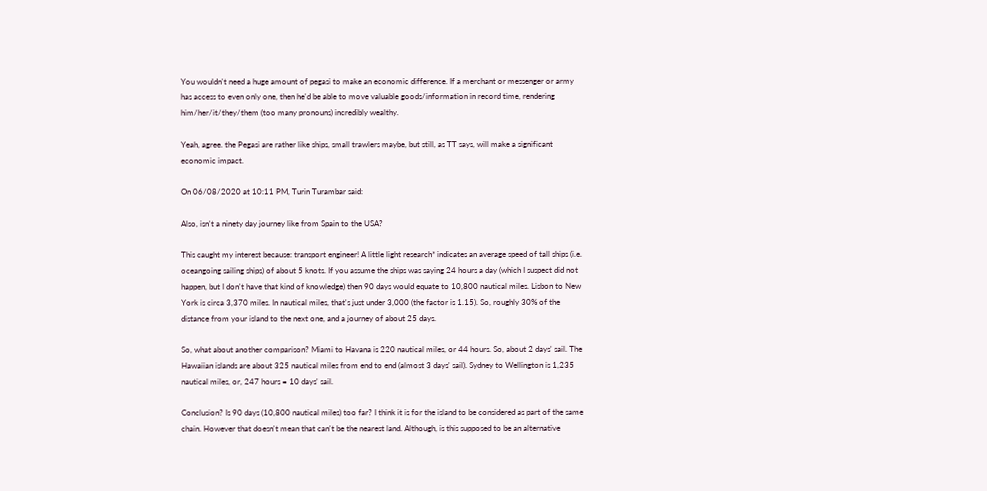You wouldn't need a huge amount of pegasi to make an economic difference. If a merchant or messenger or army has access to even only one, then he'd be able to move valuable goods/information in record time, rendering him/her/it/they/them (too many pronouns) incredibly wealthy.

Yeah, agree. the Pegasi are rather like ships, small trawlers maybe, but still, as TT says, will make a significant economic impact.

On 06/08/2020 at 10:11 PM, Turin Turambar said:

Also, isn't a ninety day journey like from Spain to the USA?

This caught my interest because: transport engineer! A little light research* indicates an average speed of tall ships (i.e. oceangoing sailing ships) of about 5 knots. If you assume the ships was saying 24 hours a day (which I suspect did not happen, but I don't have that kind of knowledge) then 90 days would equate to 10,800 nautical miles. Lisbon to New York is circa 3,370 miles. In nautical miles, that's just under 3,000 (the factor is 1.15). So, roughly 30% of the distance from your island to the next one, and a journey of about 25 days.

So, what about another comparison? Miami to Havana is 220 nautical miles, or 44 hours. So, about 2 days' sail. The Hawaiian islands are about 325 nautical miles from end to end (almost 3 days' sail). Sydney to Wellington is 1,235 nautical miles, or, 247 hours = 10 days' sail.

Conclusion? Is 90 days (10,800 nautical miles) too far? I think it is for the island to be considered as part of the same chain. However that doesn't mean that can't be the nearest land. Although, is this supposed to be an alternative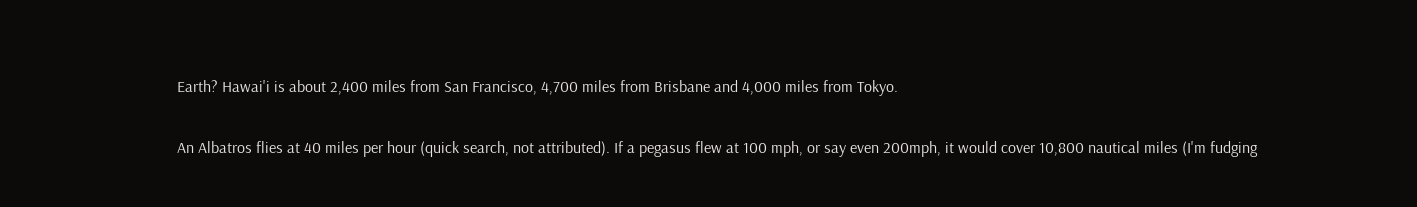Earth? Hawai'i is about 2,400 miles from San Francisco, 4,700 miles from Brisbane and 4,000 miles from Tokyo.

An Albatros flies at 40 miles per hour (quick search, not attributed). If a pegasus flew at 100 mph, or say even 200mph, it would cover 10,800 nautical miles (I'm fudging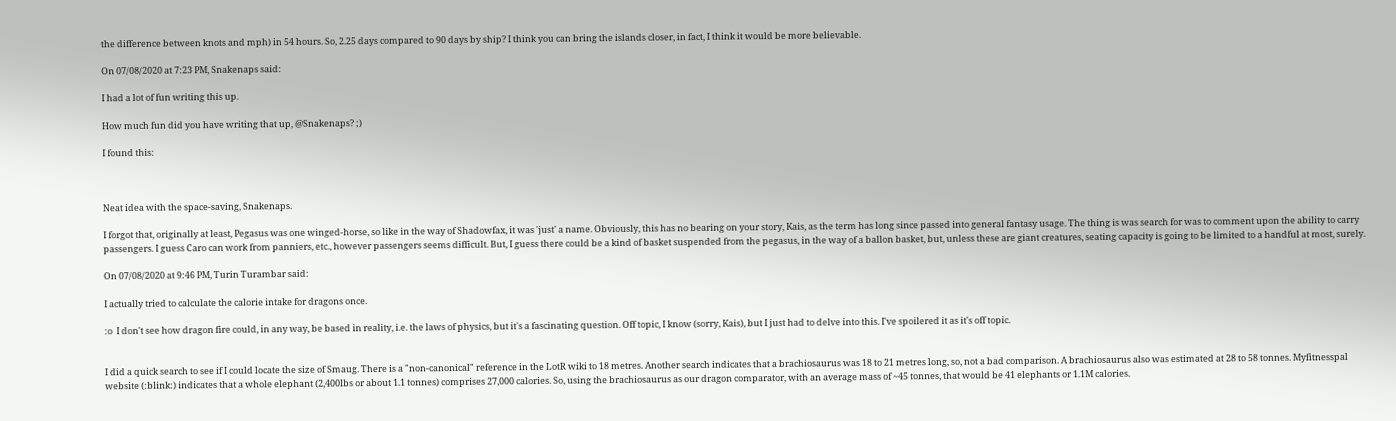the difference between knots and mph) in 54 hours. So, 2.25 days compared to 90 days by ship? I think you can bring the islands closer, in fact, I think it would be more believable.

On 07/08/2020 at 7:23 PM, Snakenaps said:

I had a lot of fun writing this up.

How much fun did you have writing that up, @Snakenaps? ;)

I found this:



Neat idea with the space-saving, Snakenaps.

I forgot that, originally at least, Pegasus was one winged-horse, so like in the way of Shadowfax, it was 'just' a name. Obviously, this has no bearing on your story, Kais, as the term has long since passed into general fantasy usage. The thing is was search for was to comment upon the ability to carry passengers. I guess Caro can work from panniers, etc., however passengers seems difficult. But, I guess there could be a kind of basket suspended from the pegasus, in the way of a ballon basket, but, unless these are giant creatures, seating capacity is going to be limited to a handful at most, surely.

On 07/08/2020 at 9:46 PM, Turin Turambar said:

I actually tried to calculate the calorie intake for dragons once.

:o  I don't see how dragon fire could, in any way, be based in reality, i.e. the laws of physics, but it's a fascinating question. Off topic, I know (sorry, Kais), but I just had to delve into this. I've spoilered it as it's off topic.


I did a quick search to see if I could locate the size of Smaug. There is a "non-canonical" reference in the LotR wiki to 18 metres. Another search indicates that a brachiosaurus was 18 to 21 metres long, so, not a bad comparison. A brachiosaurus also was estimated at 28 to 58 tonnes. Myfitnesspal website (:blink:) indicates that a whole elephant (2,400lbs or about 1.1 tonnes) comprises 27,000 calories. So, using the brachiosaurus as our dragon comparator, with an average mass of ~45 tonnes, that would be 41 elephants or 1.1M calories.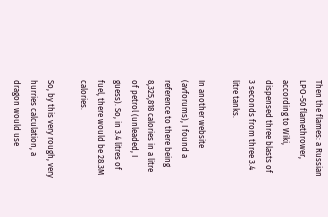Then the flames: a Russian LPO-50 flamethrower, according to Wiki, dispensed three blasts of 3 seconds from three 3.4 litre tanks.

In another website (avforums), I found a reference to there being 8,325,818 calories in a litre of petrol (unleaded, I guess). So, in 3.4 litres of fuel, there would be 28.3M calories.

So, by this very rough, very hurries calculation, a dragon would use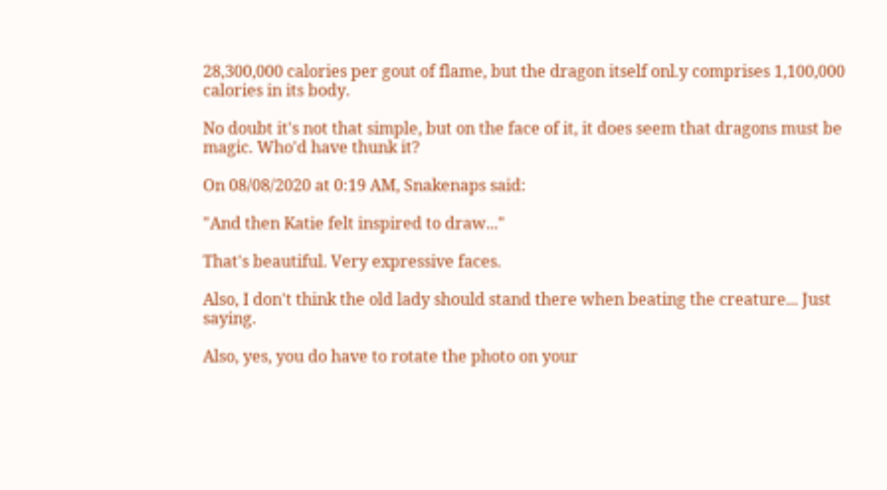28,300,000 calories per gout of flame, but the dragon itself onl.y comprises 1,100,000 calories in its body.

No doubt it's not that simple, but on the face of it, it does seem that dragons must be magic. Who'd have thunk it?

On 08/08/2020 at 0:19 AM, Snakenaps said:

"And then Katie felt inspired to draw..."

That's beautiful. Very expressive faces.

Also, I don't think the old lady should stand there when beating the creature... Just saying.

Also, yes, you do have to rotate the photo on your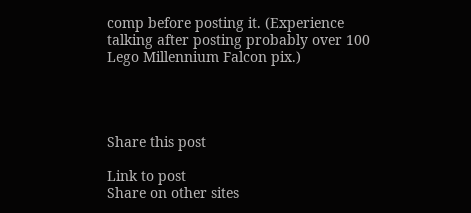comp before posting it. (Experience talking after posting probably over 100 Lego Millennium Falcon pix.)




Share this post

Link to post
Share on other sites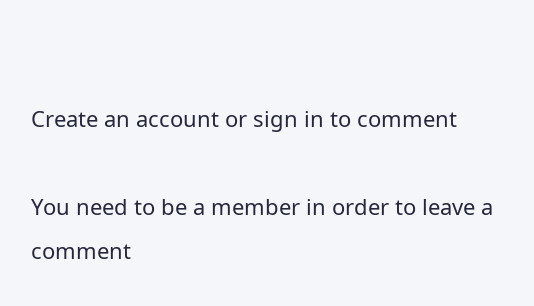Create an account or sign in to comment

You need to be a member in order to leave a comment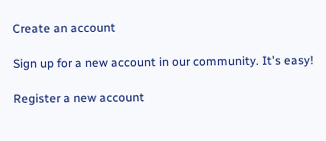Create an account

Sign up for a new account in our community. It's easy!

Register a new account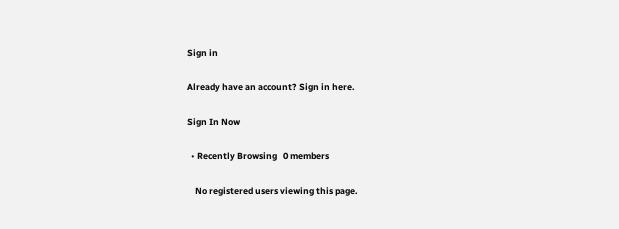Sign in

Already have an account? Sign in here.

Sign In Now

  • Recently Browsing   0 members

    No registered users viewing this page.